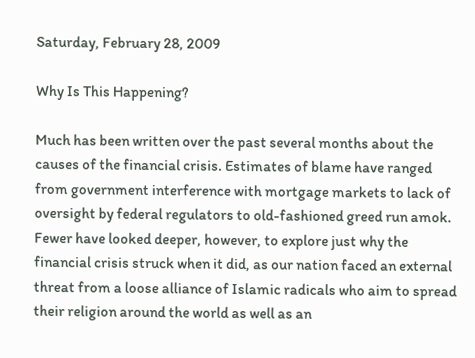Saturday, February 28, 2009

Why Is This Happening?

Much has been written over the past several months about the causes of the financial crisis. Estimates of blame have ranged from government interference with mortgage markets to lack of oversight by federal regulators to old-fashioned greed run amok. Fewer have looked deeper, however, to explore just why the financial crisis struck when it did, as our nation faced an external threat from a loose alliance of Islamic radicals who aim to spread their religion around the world as well as an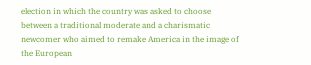election in which the country was asked to choose between a traditional moderate and a charismatic newcomer who aimed to remake America in the image of the European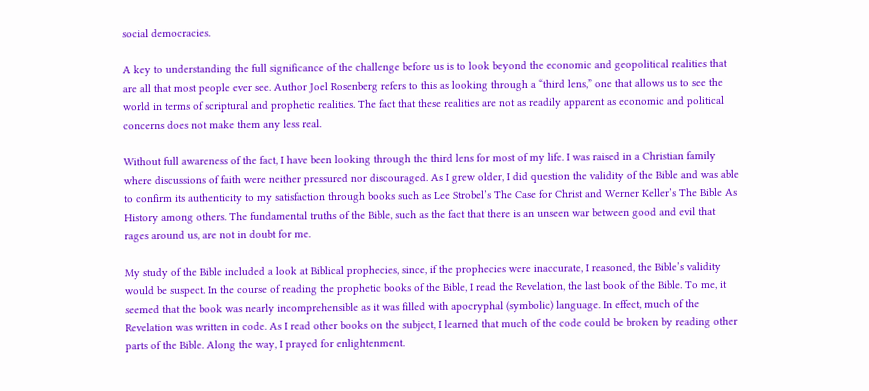social democracies.

A key to understanding the full significance of the challenge before us is to look beyond the economic and geopolitical realities that are all that most people ever see. Author Joel Rosenberg refers to this as looking through a “third lens,” one that allows us to see the world in terms of scriptural and prophetic realities. The fact that these realities are not as readily apparent as economic and political concerns does not make them any less real.

Without full awareness of the fact, I have been looking through the third lens for most of my life. I was raised in a Christian family where discussions of faith were neither pressured nor discouraged. As I grew older, I did question the validity of the Bible and was able to confirm its authenticity to my satisfaction through books such as Lee Strobel’s The Case for Christ and Werner Keller’s The Bible As History among others. The fundamental truths of the Bible, such as the fact that there is an unseen war between good and evil that rages around us, are not in doubt for me.

My study of the Bible included a look at Biblical prophecies, since, if the prophecies were inaccurate, I reasoned, the Bible’s validity would be suspect. In the course of reading the prophetic books of the Bible, I read the Revelation, the last book of the Bible. To me, it seemed that the book was nearly incomprehensible as it was filled with apocryphal (symbolic) language. In effect, much of the Revelation was written in code. As I read other books on the subject, I learned that much of the code could be broken by reading other parts of the Bible. Along the way, I prayed for enlightenment.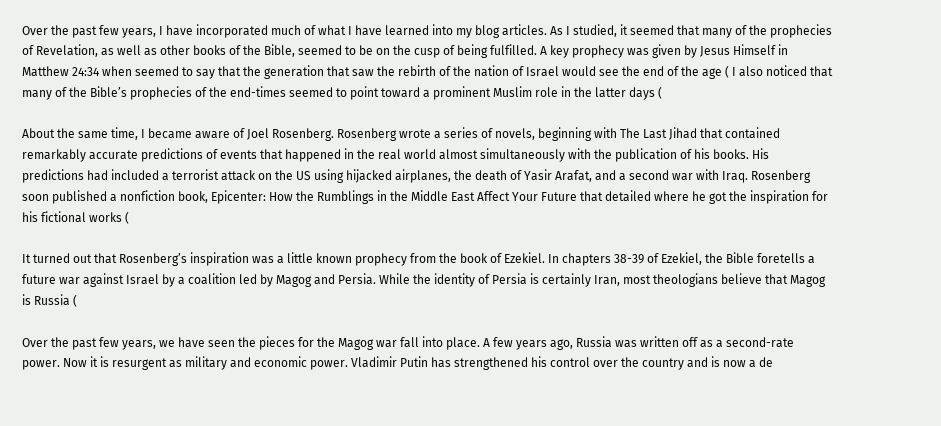Over the past few years, I have incorporated much of what I have learned into my blog articles. As I studied, it seemed that many of the prophecies of Revelation, as well as other books of the Bible, seemed to be on the cusp of being fulfilled. A key prophecy was given by Jesus Himself in Matthew 24:34 when seemed to say that the generation that saw the rebirth of the nation of Israel would see the end of the age ( I also noticed that many of the Bible’s prophecies of the end-times seemed to point toward a prominent Muslim role in the latter days (

About the same time, I became aware of Joel Rosenberg. Rosenberg wrote a series of novels, beginning with The Last Jihad that contained remarkably accurate predictions of events that happened in the real world almost simultaneously with the publication of his books. His predictions had included a terrorist attack on the US using hijacked airplanes, the death of Yasir Arafat, and a second war with Iraq. Rosenberg soon published a nonfiction book, Epicenter: How the Rumblings in the Middle East Affect Your Future that detailed where he got the inspiration for his fictional works (

It turned out that Rosenberg’s inspiration was a little known prophecy from the book of Ezekiel. In chapters 38-39 of Ezekiel, the Bible foretells a future war against Israel by a coalition led by Magog and Persia. While the identity of Persia is certainly Iran, most theologians believe that Magog is Russia (

Over the past few years, we have seen the pieces for the Magog war fall into place. A few years ago, Russia was written off as a second-rate power. Now it is resurgent as military and economic power. Vladimir Putin has strengthened his control over the country and is now a de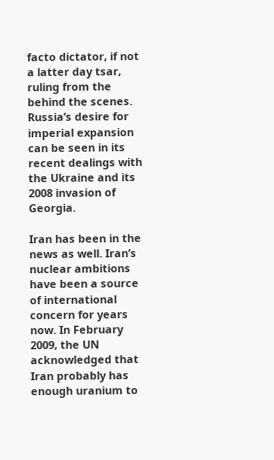facto dictator, if not a latter day tsar, ruling from the behind the scenes. Russia’s desire for imperial expansion can be seen in its recent dealings with the Ukraine and its 2008 invasion of Georgia.

Iran has been in the news as well. Iran’s nuclear ambitions have been a source of international concern for years now. In February 2009, the UN acknowledged that Iran probably has enough uranium to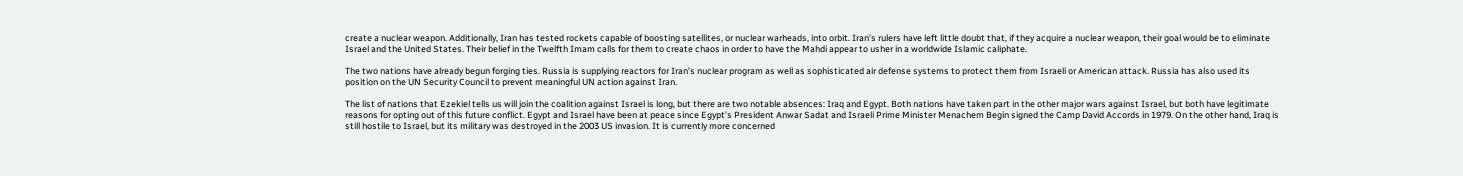create a nuclear weapon. Additionally, Iran has tested rockets capable of boosting satellites, or nuclear warheads, into orbit. Iran’s rulers have left little doubt that, if they acquire a nuclear weapon, their goal would be to eliminate Israel and the United States. Their belief in the Twelfth Imam calls for them to create chaos in order to have the Mahdi appear to usher in a worldwide Islamic caliphate.

The two nations have already begun forging ties. Russia is supplying reactors for Iran’s nuclear program as well as sophisticated air defense systems to protect them from Israeli or American attack. Russia has also used its position on the UN Security Council to prevent meaningful UN action against Iran.

The list of nations that Ezekiel tells us will join the coalition against Israel is long, but there are two notable absences: Iraq and Egypt. Both nations have taken part in the other major wars against Israel, but both have legitimate reasons for opting out of this future conflict. Egypt and Israel have been at peace since Egypt’s President Anwar Sadat and Israeli Prime Minister Menachem Begin signed the Camp David Accords in 1979. On the other hand, Iraq is still hostile to Israel, but its military was destroyed in the 2003 US invasion. It is currently more concerned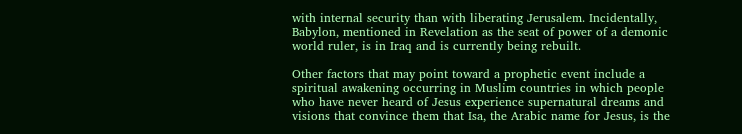with internal security than with liberating Jerusalem. Incidentally, Babylon, mentioned in Revelation as the seat of power of a demonic world ruler, is in Iraq and is currently being rebuilt.

Other factors that may point toward a prophetic event include a spiritual awakening occurring in Muslim countries in which people who have never heard of Jesus experience supernatural dreams and visions that convince them that Isa, the Arabic name for Jesus, is the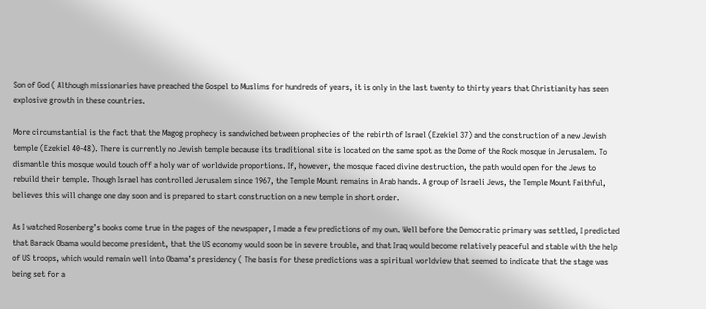Son of God ( Although missionaries have preached the Gospel to Muslims for hundreds of years, it is only in the last twenty to thirty years that Christianity has seen explosive growth in these countries.

More circumstantial is the fact that the Magog prophecy is sandwiched between prophecies of the rebirth of Israel (Ezekiel 37) and the construction of a new Jewish temple (Ezekiel 40-48). There is currently no Jewish temple because its traditional site is located on the same spot as the Dome of the Rock mosque in Jerusalem. To dismantle this mosque would touch off a holy war of worldwide proportions. If, however, the mosque faced divine destruction, the path would open for the Jews to rebuild their temple. Though Israel has controlled Jerusalem since 1967, the Temple Mount remains in Arab hands. A group of Israeli Jews, the Temple Mount Faithful, believes this will change one day soon and is prepared to start construction on a new temple in short order.

As I watched Rosenberg’s books come true in the pages of the newspaper, I made a few predictions of my own. Well before the Democratic primary was settled, I predicted that Barack Obama would become president, that the US economy would soon be in severe trouble, and that Iraq would become relatively peaceful and stable with the help of US troops, which would remain well into Obama’s presidency ( The basis for these predictions was a spiritual worldview that seemed to indicate that the stage was being set for a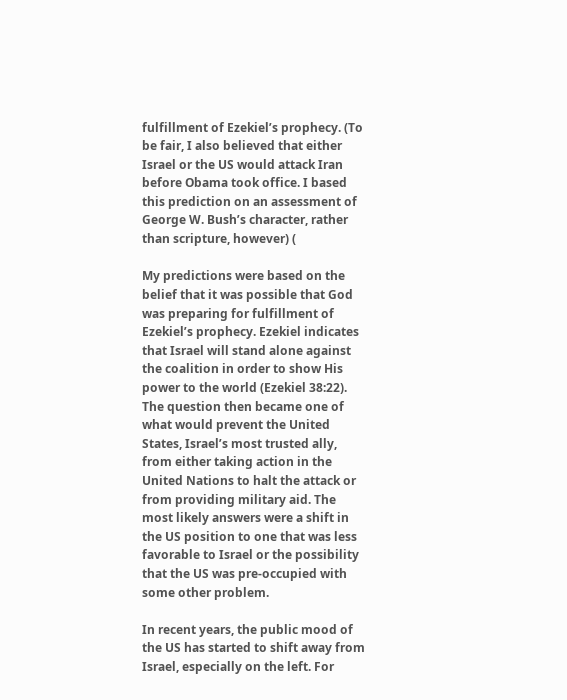fulfillment of Ezekiel’s prophecy. (To be fair, I also believed that either Israel or the US would attack Iran before Obama took office. I based this prediction on an assessment of George W. Bush’s character, rather than scripture, however) (

My predictions were based on the belief that it was possible that God was preparing for fulfillment of Ezekiel’s prophecy. Ezekiel indicates that Israel will stand alone against the coalition in order to show His power to the world (Ezekiel 38:22). The question then became one of what would prevent the United States, Israel’s most trusted ally, from either taking action in the United Nations to halt the attack or from providing military aid. The most likely answers were a shift in the US position to one that was less favorable to Israel or the possibility that the US was pre-occupied with some other problem.

In recent years, the public mood of the US has started to shift away from Israel, especially on the left. For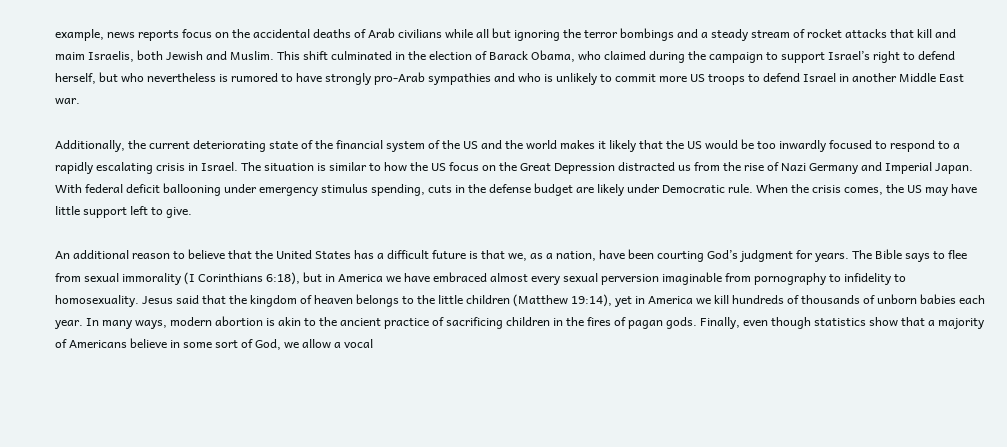example, news reports focus on the accidental deaths of Arab civilians while all but ignoring the terror bombings and a steady stream of rocket attacks that kill and maim Israelis, both Jewish and Muslim. This shift culminated in the election of Barack Obama, who claimed during the campaign to support Israel’s right to defend herself, but who nevertheless is rumored to have strongly pro-Arab sympathies and who is unlikely to commit more US troops to defend Israel in another Middle East war.

Additionally, the current deteriorating state of the financial system of the US and the world makes it likely that the US would be too inwardly focused to respond to a rapidly escalating crisis in Israel. The situation is similar to how the US focus on the Great Depression distracted us from the rise of Nazi Germany and Imperial Japan. With federal deficit ballooning under emergency stimulus spending, cuts in the defense budget are likely under Democratic rule. When the crisis comes, the US may have little support left to give.

An additional reason to believe that the United States has a difficult future is that we, as a nation, have been courting God’s judgment for years. The Bible says to flee from sexual immorality (I Corinthians 6:18), but in America we have embraced almost every sexual perversion imaginable from pornography to infidelity to homosexuality. Jesus said that the kingdom of heaven belongs to the little children (Matthew 19:14), yet in America we kill hundreds of thousands of unborn babies each year. In many ways, modern abortion is akin to the ancient practice of sacrificing children in the fires of pagan gods. Finally, even though statistics show that a majority of Americans believe in some sort of God, we allow a vocal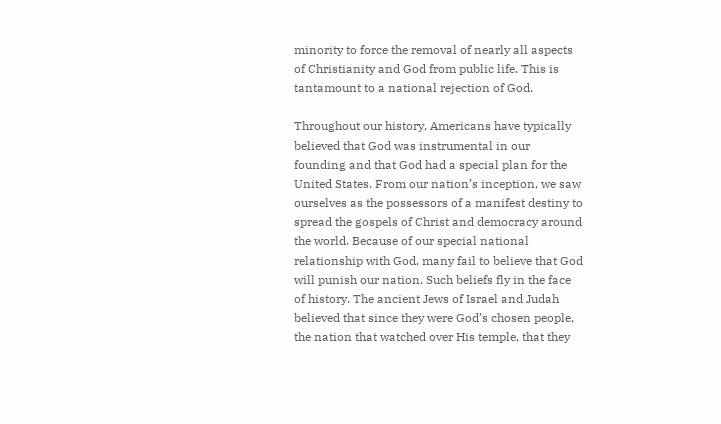minority to force the removal of nearly all aspects of Christianity and God from public life. This is tantamount to a national rejection of God.

Throughout our history, Americans have typically believed that God was instrumental in our founding and that God had a special plan for the United States. From our nation’s inception, we saw ourselves as the possessors of a manifest destiny to spread the gospels of Christ and democracy around the world. Because of our special national relationship with God, many fail to believe that God will punish our nation. Such beliefs fly in the face of history. The ancient Jews of Israel and Judah believed that since they were God’s chosen people, the nation that watched over His temple, that they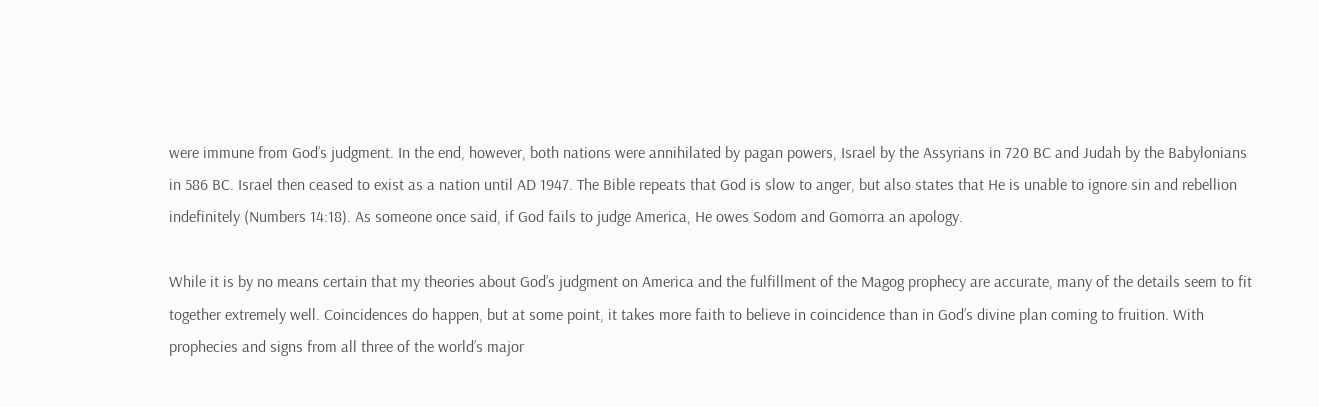were immune from God’s judgment. In the end, however, both nations were annihilated by pagan powers, Israel by the Assyrians in 720 BC and Judah by the Babylonians in 586 BC. Israel then ceased to exist as a nation until AD 1947. The Bible repeats that God is slow to anger, but also states that He is unable to ignore sin and rebellion indefinitely (Numbers 14:18). As someone once said, if God fails to judge America, He owes Sodom and Gomorra an apology.

While it is by no means certain that my theories about God’s judgment on America and the fulfillment of the Magog prophecy are accurate, many of the details seem to fit together extremely well. Coincidences do happen, but at some point, it takes more faith to believe in coincidence than in God’s divine plan coming to fruition. With prophecies and signs from all three of the world’s major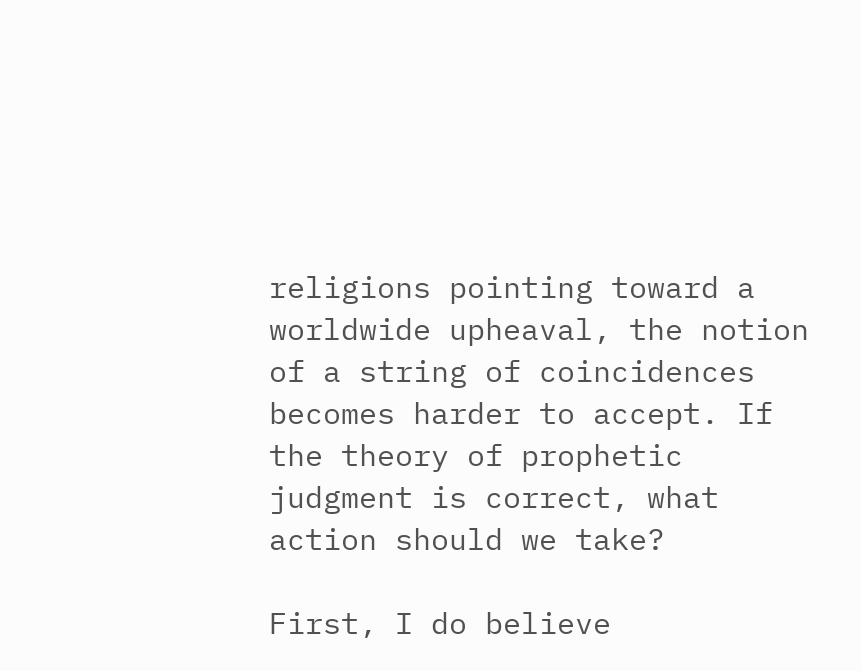religions pointing toward a worldwide upheaval, the notion of a string of coincidences becomes harder to accept. If the theory of prophetic judgment is correct, what action should we take?

First, I do believe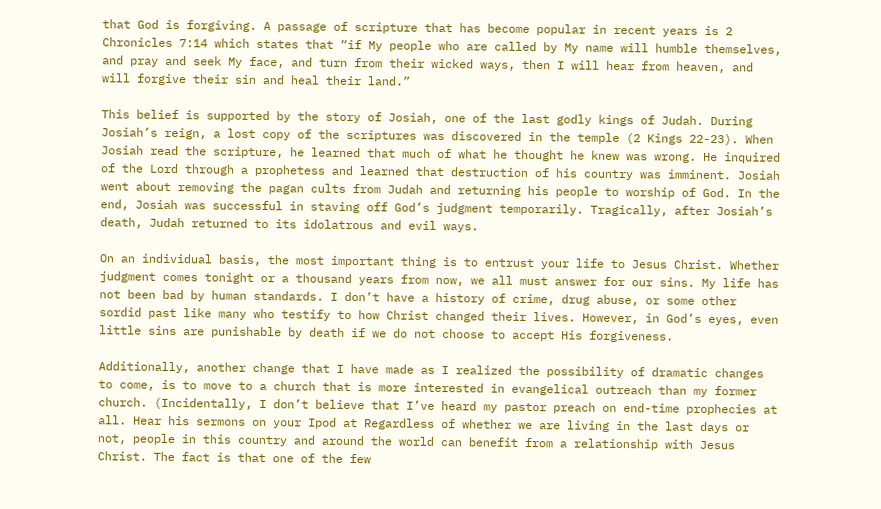that God is forgiving. A passage of scripture that has become popular in recent years is 2 Chronicles 7:14 which states that “if My people who are called by My name will humble themselves, and pray and seek My face, and turn from their wicked ways, then I will hear from heaven, and will forgive their sin and heal their land.”

This belief is supported by the story of Josiah, one of the last godly kings of Judah. During Josiah’s reign, a lost copy of the scriptures was discovered in the temple (2 Kings 22-23). When Josiah read the scripture, he learned that much of what he thought he knew was wrong. He inquired of the Lord through a prophetess and learned that destruction of his country was imminent. Josiah went about removing the pagan cults from Judah and returning his people to worship of God. In the end, Josiah was successful in staving off God’s judgment temporarily. Tragically, after Josiah’s death, Judah returned to its idolatrous and evil ways.

On an individual basis, the most important thing is to entrust your life to Jesus Christ. Whether judgment comes tonight or a thousand years from now, we all must answer for our sins. My life has not been bad by human standards. I don’t have a history of crime, drug abuse, or some other sordid past like many who testify to how Christ changed their lives. However, in God’s eyes, even little sins are punishable by death if we do not choose to accept His forgiveness.

Additionally, another change that I have made as I realized the possibility of dramatic changes to come, is to move to a church that is more interested in evangelical outreach than my former church. (Incidentally, I don’t believe that I’ve heard my pastor preach on end-time prophecies at all. Hear his sermons on your Ipod at Regardless of whether we are living in the last days or not, people in this country and around the world can benefit from a relationship with Jesus Christ. The fact is that one of the few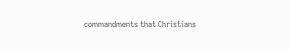commandments that Christians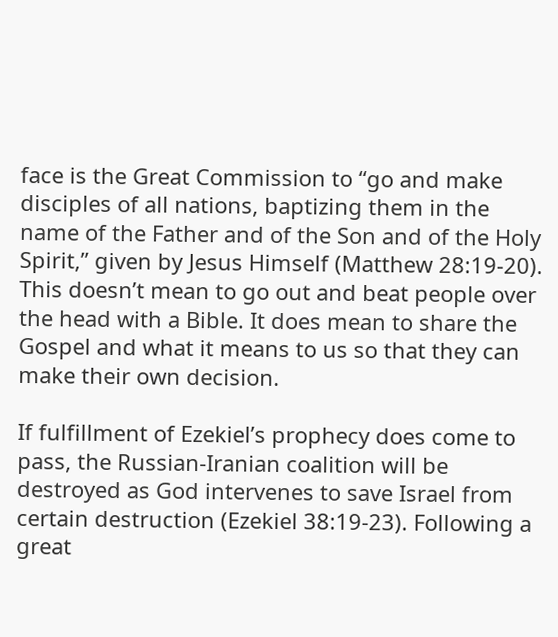face is the Great Commission to “go and make disciples of all nations, baptizing them in the name of the Father and of the Son and of the Holy Spirit,” given by Jesus Himself (Matthew 28:19-20). This doesn’t mean to go out and beat people over the head with a Bible. It does mean to share the Gospel and what it means to us so that they can make their own decision.

If fulfillment of Ezekiel’s prophecy does come to pass, the Russian-Iranian coalition will be destroyed as God intervenes to save Israel from certain destruction (Ezekiel 38:19-23). Following a great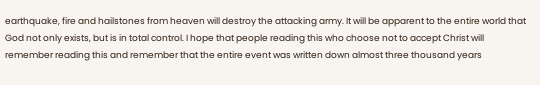earthquake, fire and hailstones from heaven will destroy the attacking army. It will be apparent to the entire world that God not only exists, but is in total control. I hope that people reading this who choose not to accept Christ will remember reading this and remember that the entire event was written down almost three thousand years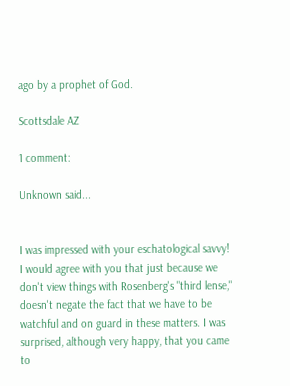ago by a prophet of God.

Scottsdale AZ

1 comment:

Unknown said...


I was impressed with your eschatological savvy! I would agree with you that just because we don't view things with Rosenberg's "third lense," doesn't negate the fact that we have to be watchful and on guard in these matters. I was surprised, although very happy, that you came to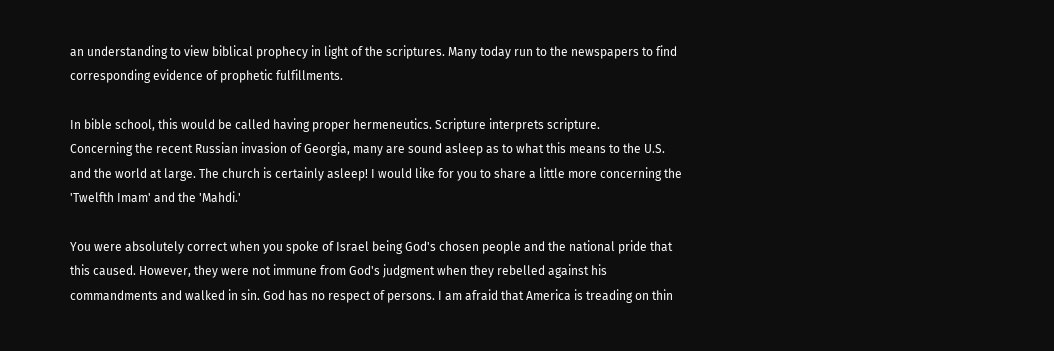an understanding to view biblical prophecy in light of the scriptures. Many today run to the newspapers to find corresponding evidence of prophetic fulfillments.

In bible school, this would be called having proper hermeneutics. Scripture interprets scripture.
Concerning the recent Russian invasion of Georgia, many are sound asleep as to what this means to the U.S. and the world at large. The church is certainly asleep! I would like for you to share a little more concerning the 'Twelfth Imam' and the 'Mahdi.'

You were absolutely correct when you spoke of Israel being God's chosen people and the national pride that this caused. However, they were not immune from God's judgment when they rebelled against his commandments and walked in sin. God has no respect of persons. I am afraid that America is treading on thin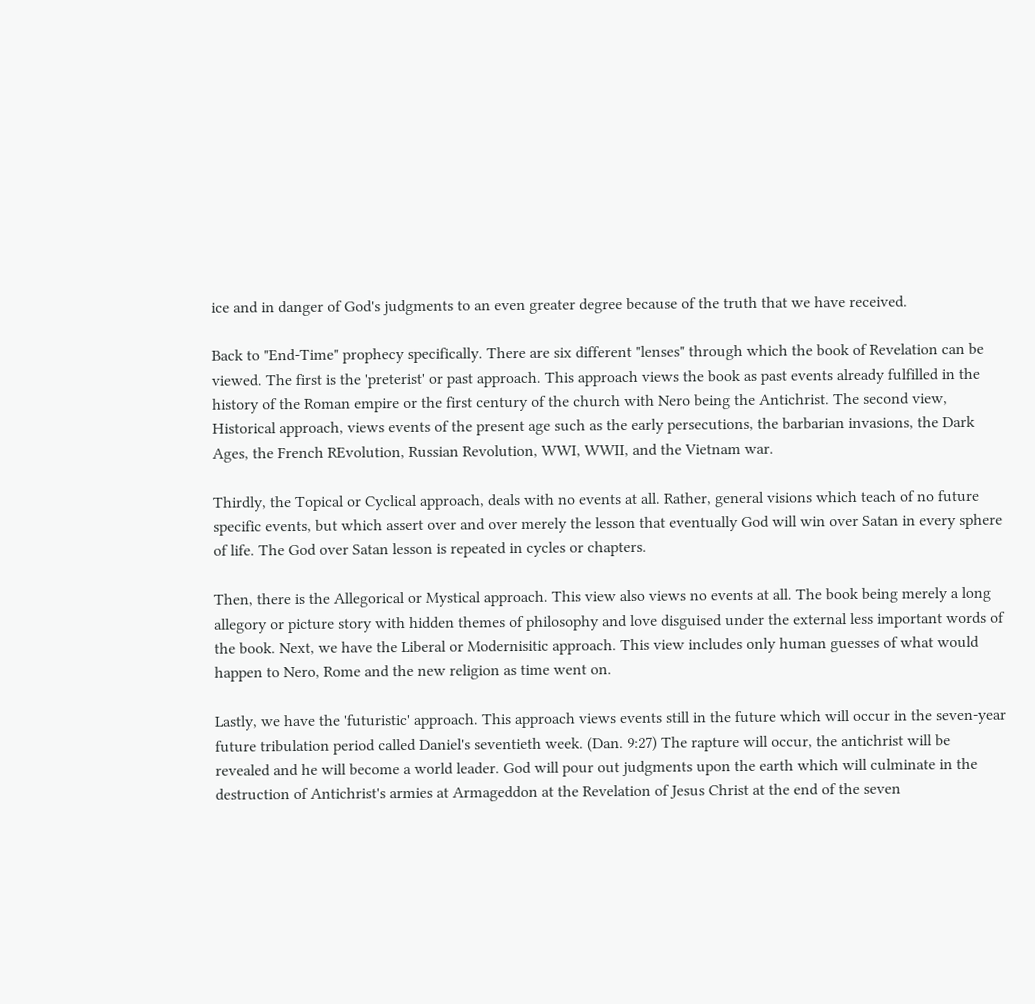ice and in danger of God's judgments to an even greater degree because of the truth that we have received.

Back to "End-Time" prophecy specifically. There are six different "lenses" through which the book of Revelation can be viewed. The first is the 'preterist' or past approach. This approach views the book as past events already fulfilled in the history of the Roman empire or the first century of the church with Nero being the Antichrist. The second view, Historical approach, views events of the present age such as the early persecutions, the barbarian invasions, the Dark Ages, the French REvolution, Russian Revolution, WWI, WWII, and the Vietnam war.

Thirdly, the Topical or Cyclical approach, deals with no events at all. Rather, general visions which teach of no future specific events, but which assert over and over merely the lesson that eventually God will win over Satan in every sphere of life. The God over Satan lesson is repeated in cycles or chapters.

Then, there is the Allegorical or Mystical approach. This view also views no events at all. The book being merely a long allegory or picture story with hidden themes of philosophy and love disguised under the external less important words of the book. Next, we have the Liberal or Modernisitic approach. This view includes only human guesses of what would happen to Nero, Rome and the new religion as time went on.

Lastly, we have the 'futuristic' approach. This approach views events still in the future which will occur in the seven-year future tribulation period called Daniel's seventieth week. (Dan. 9:27) The rapture will occur, the antichrist will be revealed and he will become a world leader. God will pour out judgments upon the earth which will culminate in the destruction of Antichrist's armies at Armageddon at the Revelation of Jesus Christ at the end of the seven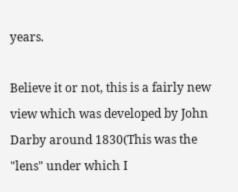years.

Believe it or not, this is a fairly new view which was developed by John Darby around 1830(This was the "lens" under which I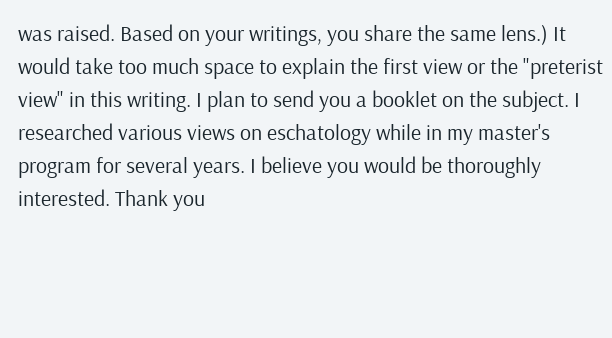was raised. Based on your writings, you share the same lens.) It would take too much space to explain the first view or the "preterist view" in this writing. I plan to send you a booklet on the subject. I researched various views on eschatology while in my master's program for several years. I believe you would be thoroughly interested. Thank you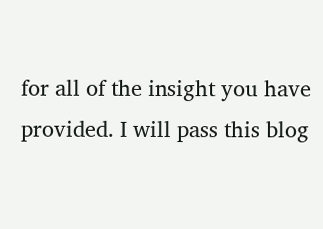for all of the insight you have provided. I will pass this blog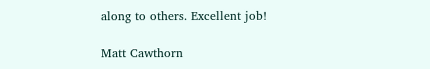along to others. Excellent job!

Matt Cawthorn